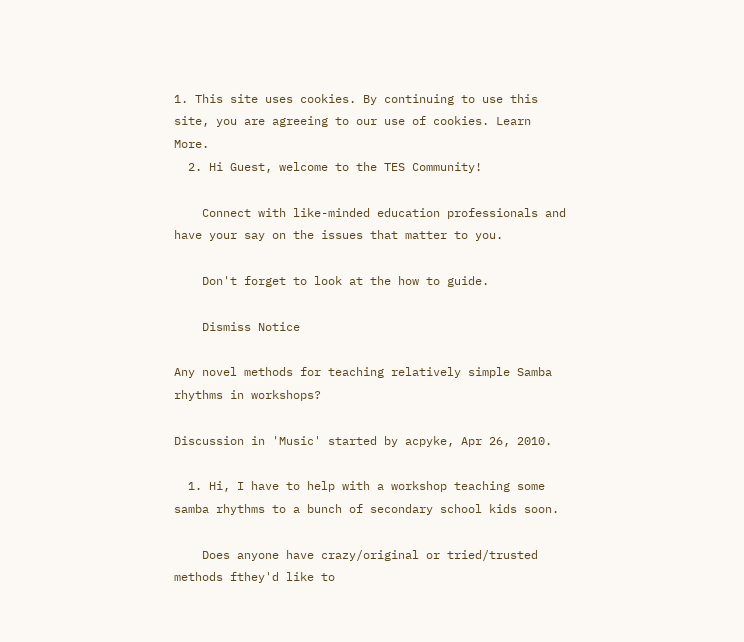1. This site uses cookies. By continuing to use this site, you are agreeing to our use of cookies. Learn More.
  2. Hi Guest, welcome to the TES Community!

    Connect with like-minded education professionals and have your say on the issues that matter to you.

    Don't forget to look at the how to guide.

    Dismiss Notice

Any novel methods for teaching relatively simple Samba rhythms in workshops?

Discussion in 'Music' started by acpyke, Apr 26, 2010.

  1. Hi, I have to help with a workshop teaching some samba rhythms to a bunch of secondary school kids soon.

    Does anyone have crazy/original or tried/trusted methods fthey'd like to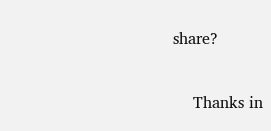share?

    Thanks in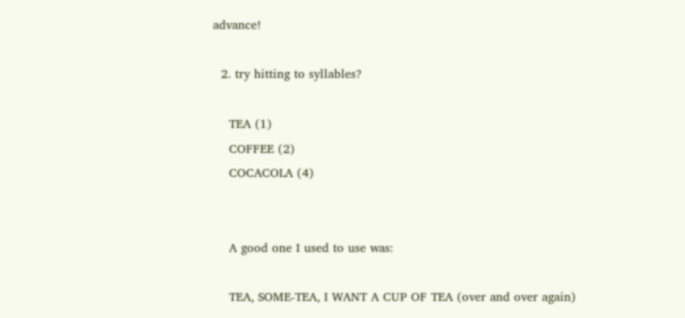advance!

  2. try hitting to syllables?

    TEA (1)
    COFFEE (2)
    COCACOLA (4)


    A good one I used to use was:

    TEA, SOME-TEA, I WANT A CUP OF TEA (over and over again)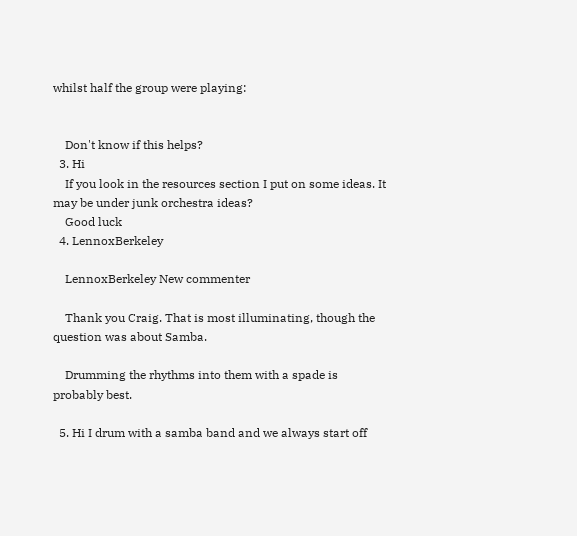whilst half the group were playing:


    Don't know if this helps?
  3. Hi
    If you look in the resources section I put on some ideas. It may be under junk orchestra ideas?
    Good luck
  4. LennoxBerkeley

    LennoxBerkeley New commenter

    Thank you Craig. That is most illuminating, though the question was about Samba.

    Drumming the rhythms into them with a spade is probably best.

  5. Hi I drum with a samba band and we always start off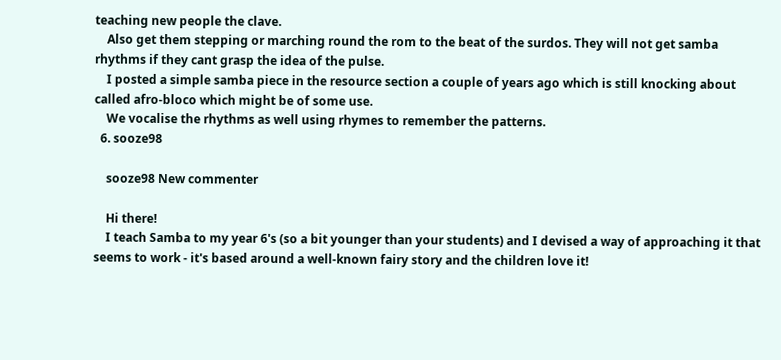teaching new people the clave.
    Also get them stepping or marching round the rom to the beat of the surdos. They will not get samba rhythms if they cant grasp the idea of the pulse.
    I posted a simple samba piece in the resource section a couple of years ago which is still knocking about called afro-bloco which might be of some use.
    We vocalise the rhythms as well using rhymes to remember the patterns.
  6. sooze98

    sooze98 New commenter

    Hi there!
    I teach Samba to my year 6's (so a bit younger than your students) and I devised a way of approaching it that seems to work - it's based around a well-known fairy story and the children love it!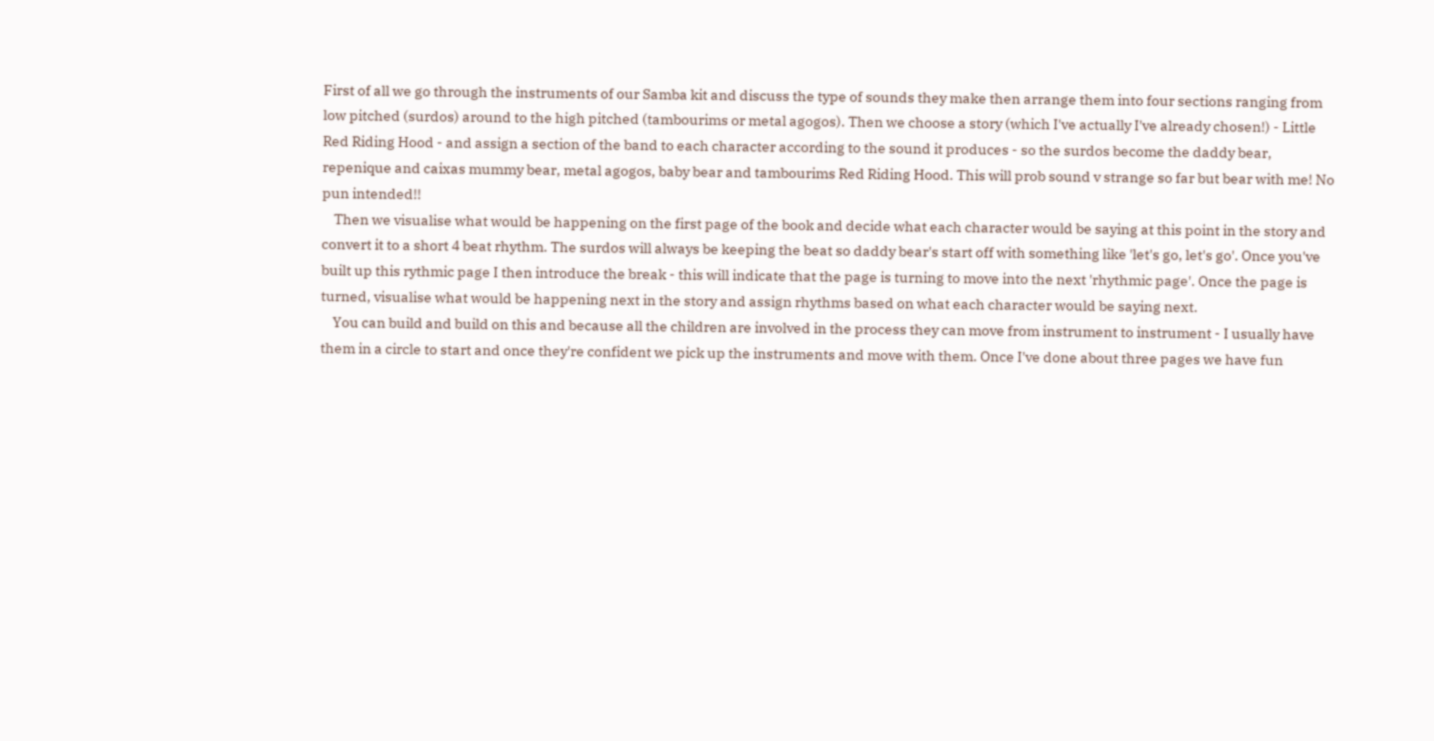First of all we go through the instruments of our Samba kit and discuss the type of sounds they make then arrange them into four sections ranging from low pitched (surdos) around to the high pitched (tambourims or metal agogos). Then we choose a story (which I've actually I've already chosen!) - Little Red Riding Hood - and assign a section of the band to each character according to the sound it produces - so the surdos become the daddy bear, repenique and caixas mummy bear, metal agogos, baby bear and tambourims Red Riding Hood. This will prob sound v strange so far but bear with me! No pun intended!!
    Then we visualise what would be happening on the first page of the book and decide what each character would be saying at this point in the story and convert it to a short 4 beat rhythm. The surdos will always be keeping the beat so daddy bear's start off with something like 'let's go, let's go'. Once you've built up this rythmic page I then introduce the break - this will indicate that the page is turning to move into the next 'rhythmic page'. Once the page is turned, visualise what would be happening next in the story and assign rhythms based on what each character would be saying next.
    You can build and build on this and because all the children are involved in the process they can move from instrument to instrument - I usually have them in a circle to start and once they're confident we pick up the instruments and move with them. Once I've done about three pages we have fun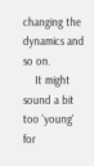changing the dynamics and so on.
    It might sound a bit too 'young' for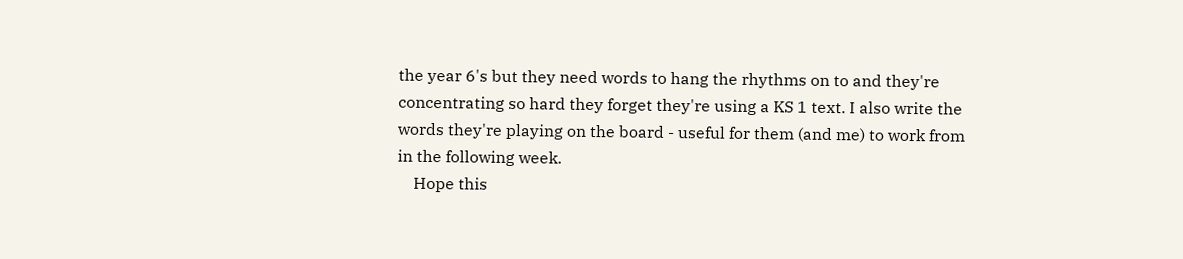the year 6's but they need words to hang the rhythms on to and they're concentrating so hard they forget they're using a KS 1 text. I also write the words they're playing on the board - useful for them (and me) to work from in the following week.
    Hope this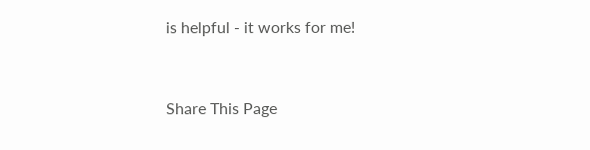is helpful - it works for me!


Share This Page